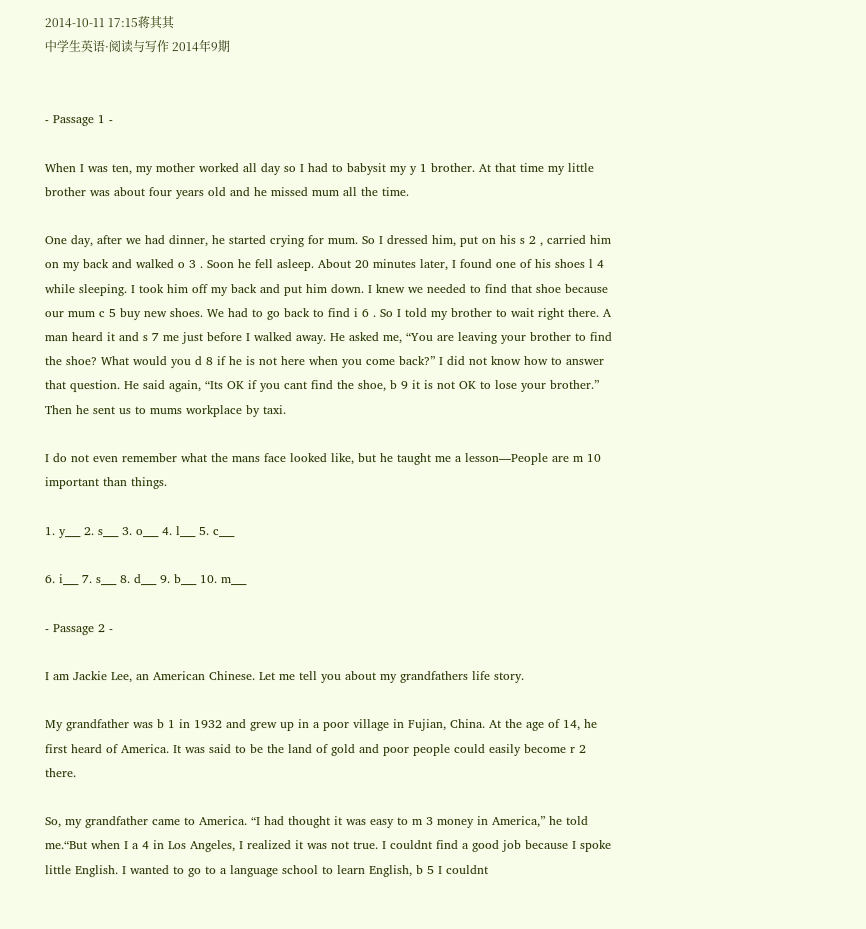2014-10-11 17:15蒋其其
中学生英语·阅读与写作 2014年9期


- Passage 1 -

When I was ten, my mother worked all day so I had to babysit my y 1 brother. At that time my little brother was about four years old and he missed mum all the time.

One day, after we had dinner, he started crying for mum. So I dressed him, put on his s 2 , carried him on my back and walked o 3 . Soon he fell asleep. About 20 minutes later, I found one of his shoes l 4 while sleeping. I took him off my back and put him down. I knew we needed to find that shoe because our mum c 5 buy new shoes. We had to go back to find i 6 . So I told my brother to wait right there. A man heard it and s 7 me just before I walked away. He asked me, “You are leaving your brother to find the shoe? What would you d 8 if he is not here when you come back?” I did not know how to answer that question. He said again, “Its OK if you cant find the shoe, b 9 it is not OK to lose your brother.” Then he sent us to mums workplace by taxi.

I do not even remember what the mans face looked like, but he taught me a lesson—People are m 10 important than things.

1. y___ 2. s___ 3. o___ 4. l___ 5. c___

6. i___ 7. s___ 8. d___ 9. b___ 10. m___

- Passage 2 -

I am Jackie Lee, an American Chinese. Let me tell you about my grandfathers life story.

My grandfather was b 1 in 1932 and grew up in a poor village in Fujian, China. At the age of 14, he first heard of America. It was said to be the land of gold and poor people could easily become r 2 there.

So, my grandfather came to America. “I had thought it was easy to m 3 money in America,” he told me.“But when I a 4 in Los Angeles, I realized it was not true. I couldnt find a good job because I spoke little English. I wanted to go to a language school to learn English, b 5 I couldnt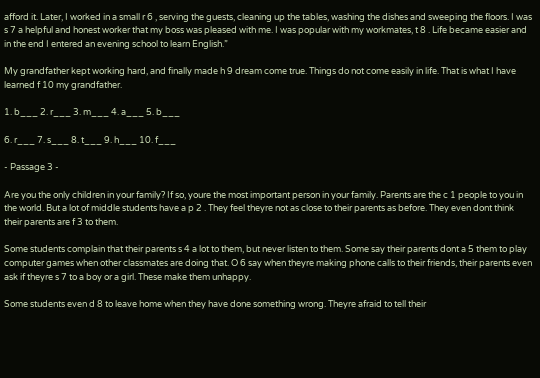afford it. Later, I worked in a small r 6 , serving the guests, cleaning up the tables, washing the dishes and sweeping the floors. I was s 7 a helpful and honest worker that my boss was pleased with me. I was popular with my workmates, t 8 . Life became easier and in the end I entered an evening school to learn English.”

My grandfather kept working hard, and finally made h 9 dream come true. Things do not come easily in life. That is what I have learned f 10 my grandfather.

1. b___ 2. r___ 3. m___ 4. a___ 5. b___

6. r___ 7. s___ 8. t___ 9. h___ 10. f___

- Passage 3 -

Are you the only children in your family? If so, youre the most important person in your family. Parents are the c 1 people to you in the world. But a lot of middle students have a p 2 . They feel theyre not as close to their parents as before. They even dont think their parents are f 3 to them.

Some students complain that their parents s 4 a lot to them, but never listen to them. Some say their parents dont a 5 them to play computer games when other classmates are doing that. O 6 say when theyre making phone calls to their friends, their parents even ask if theyre s 7 to a boy or a girl. These make them unhappy.

Some students even d 8 to leave home when they have done something wrong. Theyre afraid to tell their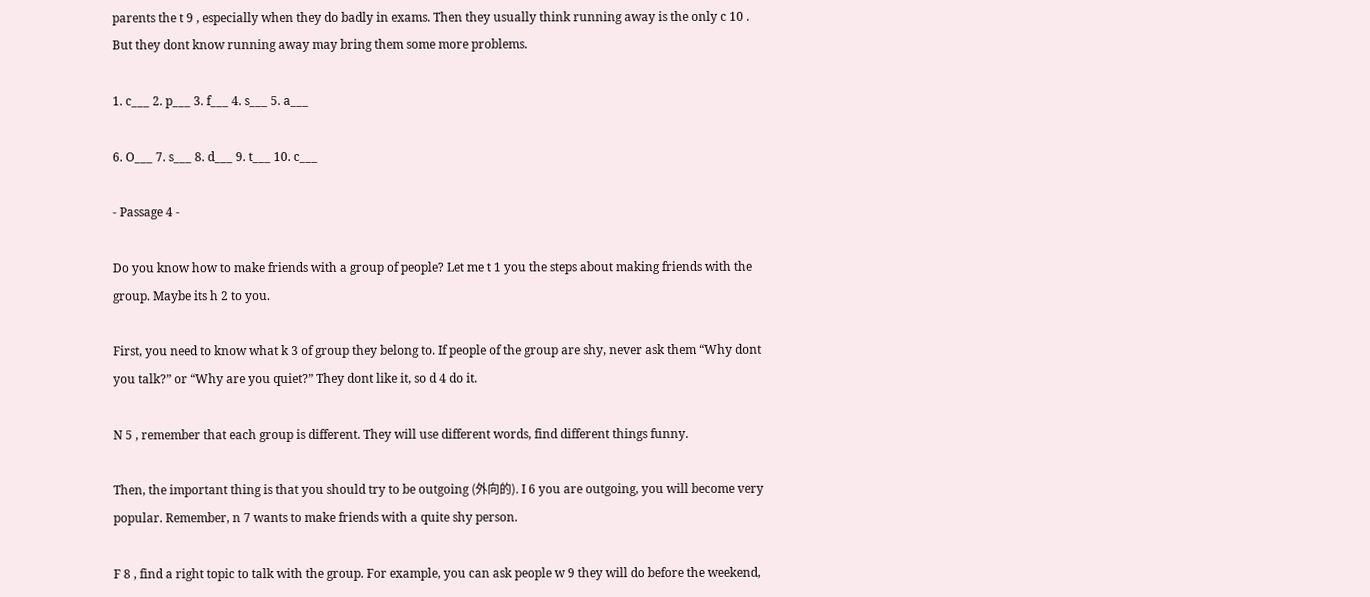parents the t 9 , especially when they do badly in exams. Then they usually think running away is the only c 10 . But they dont know running away may bring them some more problems.

1. c___ 2. p___ 3. f___ 4. s___ 5. a___

6. O___ 7. s___ 8. d___ 9. t___ 10. c___

- Passage 4 -

Do you know how to make friends with a group of people? Let me t 1 you the steps about making friends with the group. Maybe its h 2 to you.

First, you need to know what k 3 of group they belong to. If people of the group are shy, never ask them “Why dont you talk?” or “Why are you quiet?” They dont like it, so d 4 do it.

N 5 , remember that each group is different. They will use different words, find different things funny.

Then, the important thing is that you should try to be outgoing (外向的). I 6 you are outgoing, you will become very popular. Remember, n 7 wants to make friends with a quite shy person.

F 8 , find a right topic to talk with the group. For example, you can ask people w 9 they will do before the weekend,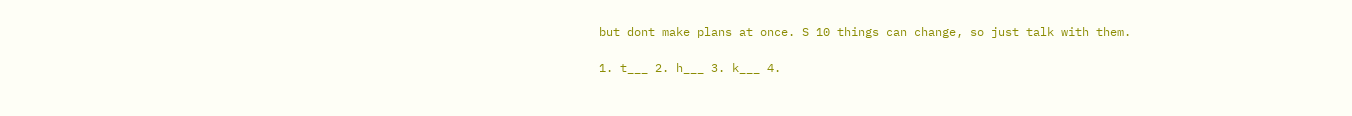but dont make plans at once. S 10 things can change, so just talk with them.

1. t___ 2. h___ 3. k___ 4.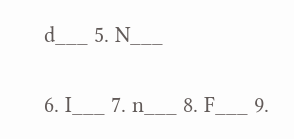d___ 5. N___

6. I___ 7. n___ 8. F___ 9.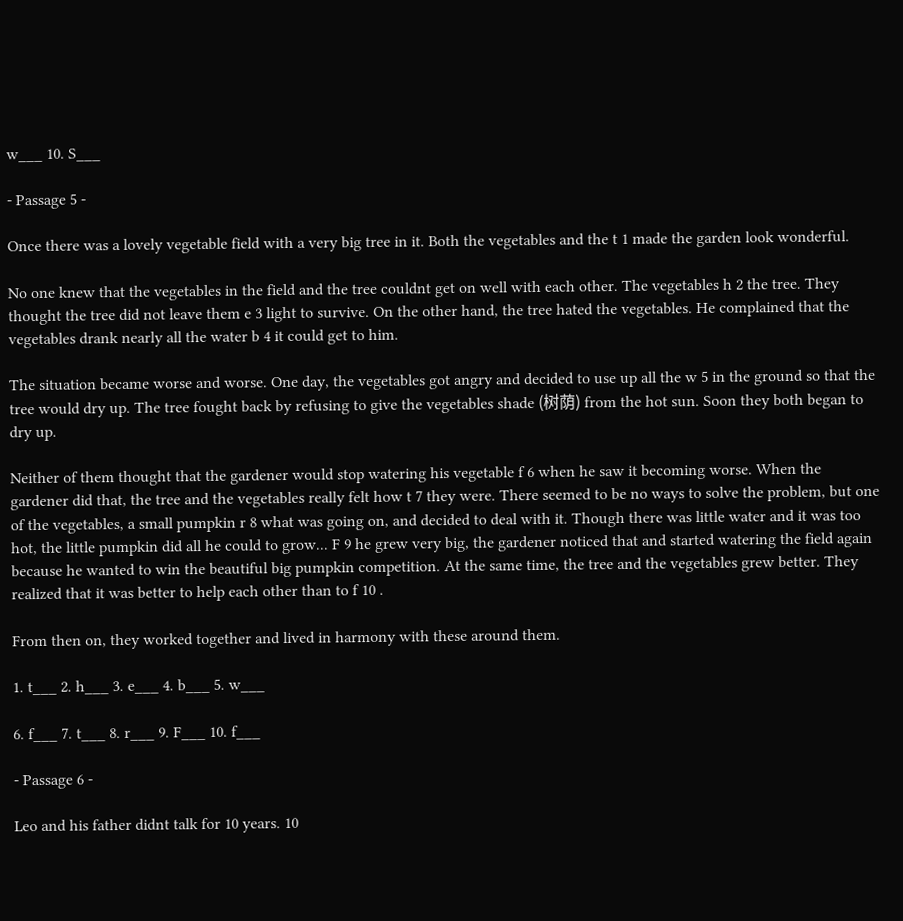w___ 10. S___

- Passage 5 -

Once there was a lovely vegetable field with a very big tree in it. Both the vegetables and the t 1 made the garden look wonderful.

No one knew that the vegetables in the field and the tree couldnt get on well with each other. The vegetables h 2 the tree. They thought the tree did not leave them e 3 light to survive. On the other hand, the tree hated the vegetables. He complained that the vegetables drank nearly all the water b 4 it could get to him.

The situation became worse and worse. One day, the vegetables got angry and decided to use up all the w 5 in the ground so that the tree would dry up. The tree fought back by refusing to give the vegetables shade (树荫) from the hot sun. Soon they both began to dry up.

Neither of them thought that the gardener would stop watering his vegetable f 6 when he saw it becoming worse. When the gardener did that, the tree and the vegetables really felt how t 7 they were. There seemed to be no ways to solve the problem, but one of the vegetables, a small pumpkin r 8 what was going on, and decided to deal with it. Though there was little water and it was too hot, the little pumpkin did all he could to grow... F 9 he grew very big, the gardener noticed that and started watering the field again because he wanted to win the beautiful big pumpkin competition. At the same time, the tree and the vegetables grew better. They realized that it was better to help each other than to f 10 .

From then on, they worked together and lived in harmony with these around them.

1. t___ 2. h___ 3. e___ 4. b___ 5. w___

6. f___ 7. t___ 8. r___ 9. F___ 10. f___

- Passage 6 -

Leo and his father didnt talk for 10 years. 10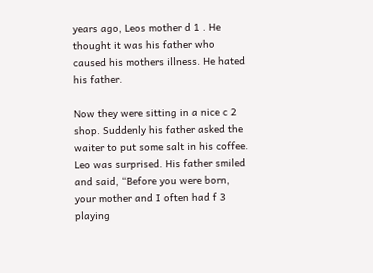years ago, Leos mother d 1 . He thought it was his father who caused his mothers illness. He hated his father.

Now they were sitting in a nice c 2 shop. Suddenly his father asked the waiter to put some salt in his coffee. Leo was surprised. His father smiled and said, “Before you were born, your mother and I often had f 3 playing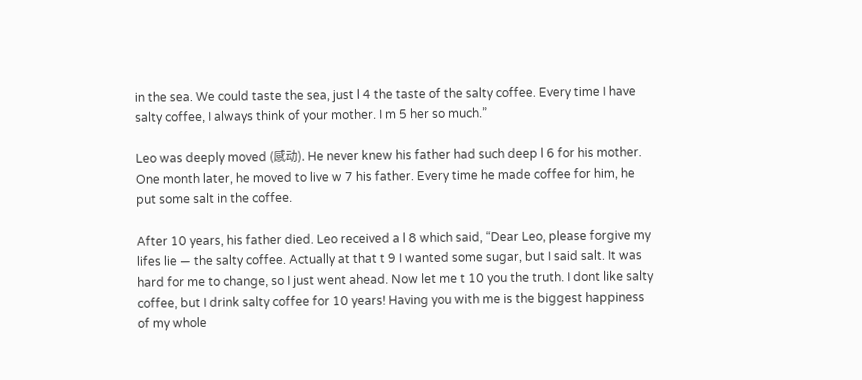in the sea. We could taste the sea, just l 4 the taste of the salty coffee. Every time I have salty coffee, I always think of your mother. I m 5 her so much.”

Leo was deeply moved (感动). He never knew his father had such deep l 6 for his mother. One month later, he moved to live w 7 his father. Every time he made coffee for him, he put some salt in the coffee.

After 10 years, his father died. Leo received a l 8 which said, “Dear Leo, please forgive my lifes lie — the salty coffee. Actually at that t 9 I wanted some sugar, but I said salt. It was hard for me to change, so I just went ahead. Now let me t 10 you the truth. I dont like salty coffee, but I drink salty coffee for 10 years! Having you with me is the biggest happiness of my whole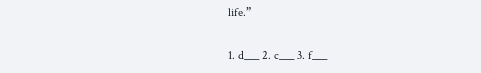life.”

1. d___ 2. c___ 3. f___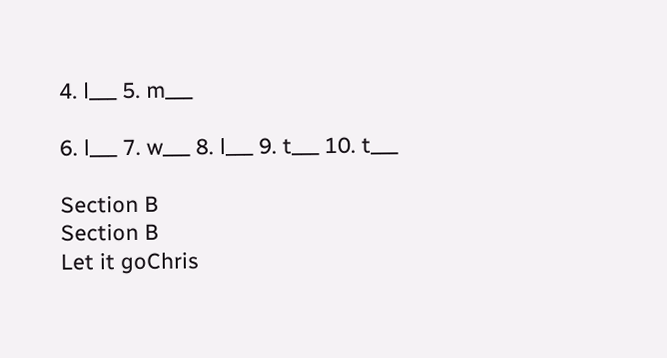4. l___ 5. m___

6. l___ 7. w___ 8. l___ 9. t___ 10. t___

Section B
Section B
Let it goChris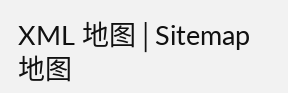XML 地图 | Sitemap 地图